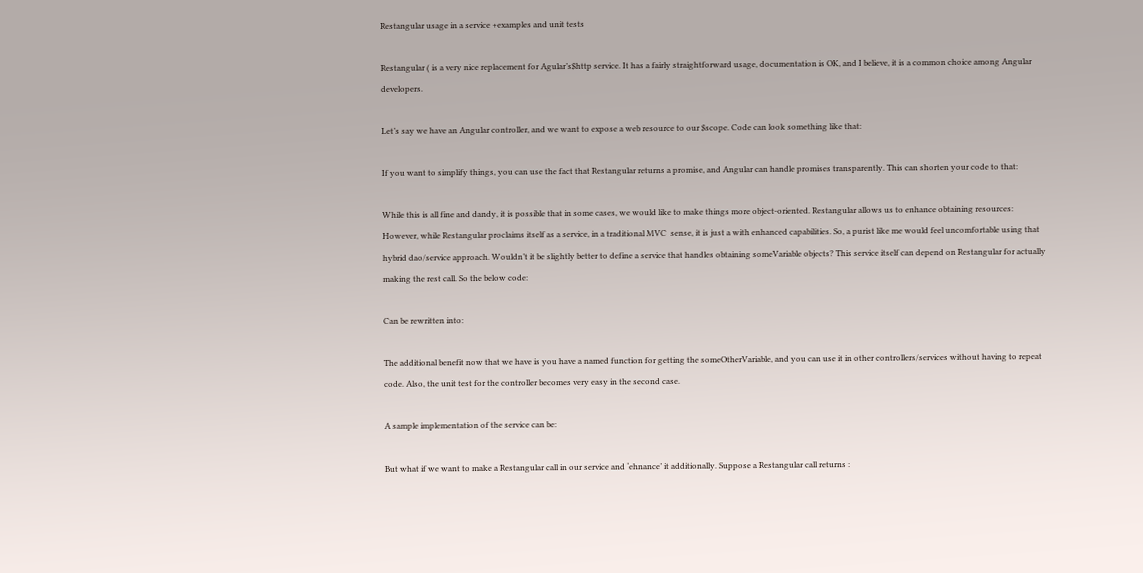Restangular usage in a service +examples and unit tests

Restangular ( is a very nice replacement for Agular’s$http service. It has a fairly straightforward usage, documentation is OK, and I believe, it is a common choice among Angular developers.

Let’s say we have an Angular controller, and we want to expose a web resource to our $scope. Code can look something like that:

If you want to simplify things, you can use the fact that Restangular returns a promise, and Angular can handle promises transparently. This can shorten your code to that:

While this is all fine and dandy, it is possible that in some cases, we would like to make things more object-oriented. Restangular allows us to enhance obtaining resources: However, while Restangular proclaims itself as a service, in a traditional MVC  sense, it is just a with enhanced capabilities. So, a purist like me would feel uncomfortable using that hybrid dao/service approach. Wouldn’t it be slightly better to define a service that handles obtaining someVariable objects? This service itself can depend on Restangular for actually making the rest call. So the below code:

Can be rewritten into:

The additional benefit now that we have is you have a named function for getting the someOtherVariable, and you can use it in other controllers/services without having to repeat code. Also, the unit test for the controller becomes very easy in the second case.

A sample implementation of the service can be:

But what if we want to make a Restangular call in our service and ‘ehnance’ it additionally. Suppose a Restangular call returns :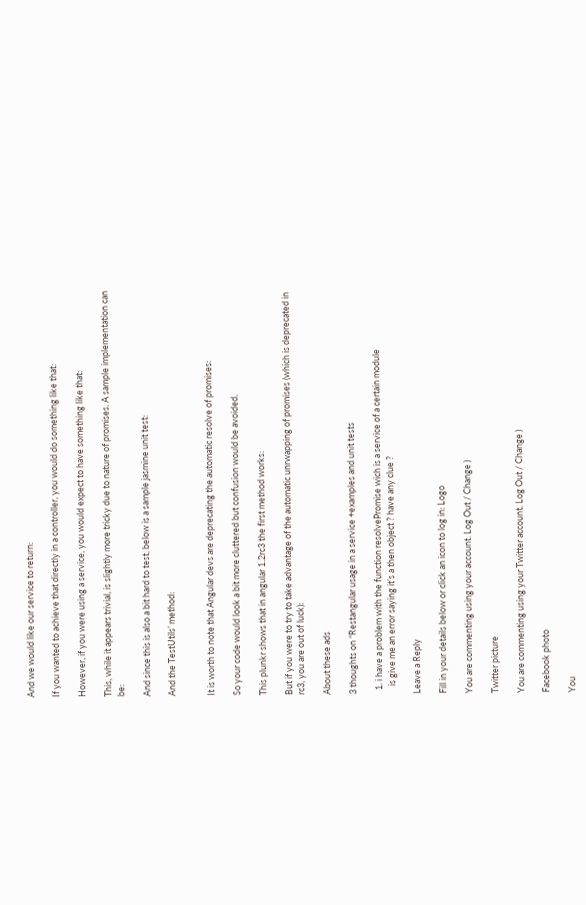And we would like our service to return:

If you wanted to achieve that directly in a controller, you would do something like that:

However, if you were using a service, you would expect to have something like that:

This, while it appears trivial, is slightly more tricky due to nature of promises. A sample implementation can be:

And since this is also a bit hard to test, below is a sample jasmine unit test:

And the TestUtils’ method:


It is worth to note that Angular devs are deprecating the automatic resolve of promises:

So your code would look a bit more cluttered but confusion would be avoided.

This plunkr shows that in angular 1.2rc3 the first method works:

But if you were to try to take advantage of the automatic unrwapping of promises (which is deprecated in rc3, you are out of luck):

About these ads

3 thoughts on “Restangular usage in a service +examples and unit tests

  1. i have a problem with the function resolvePromise wich is a service of a certain module
    is give me an error saying it’s a then object ? have any clue ?

Leave a Reply

Fill in your details below or click an icon to log in: Logo

You are commenting using your account. Log Out / Change )

Twitter picture

You are commenting using your Twitter account. Log Out / Change )

Facebook photo

You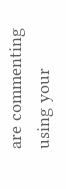are commenting using your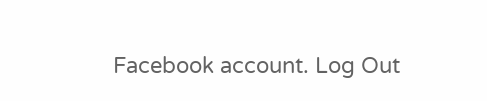Facebook account. Log Out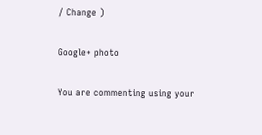/ Change )

Google+ photo

You are commenting using your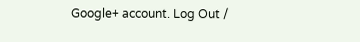Google+ account. Log Out /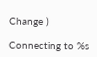Change )

Connecting to %s